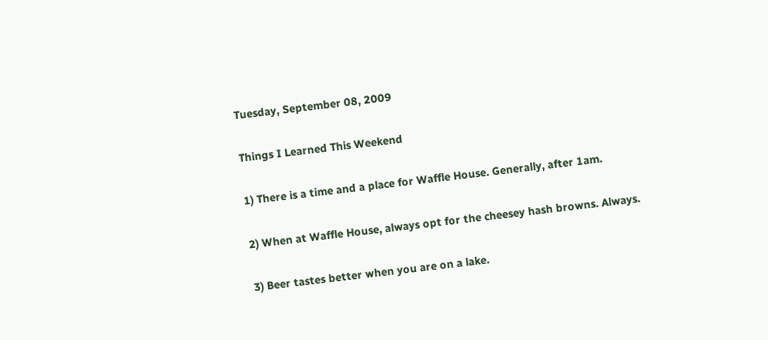Tuesday, September 08, 2009

Things I Learned This Weekend

1) There is a time and a place for Waffle House. Generally, after 1am.

2) When at Waffle House, always opt for the cheesey hash browns. Always.

3) Beer tastes better when you are on a lake.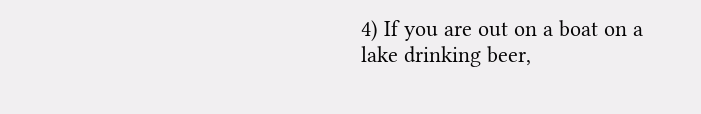4) If you are out on a boat on a lake drinking beer,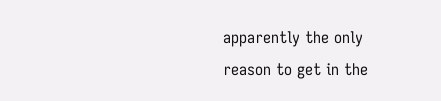apparently the only reason to get in the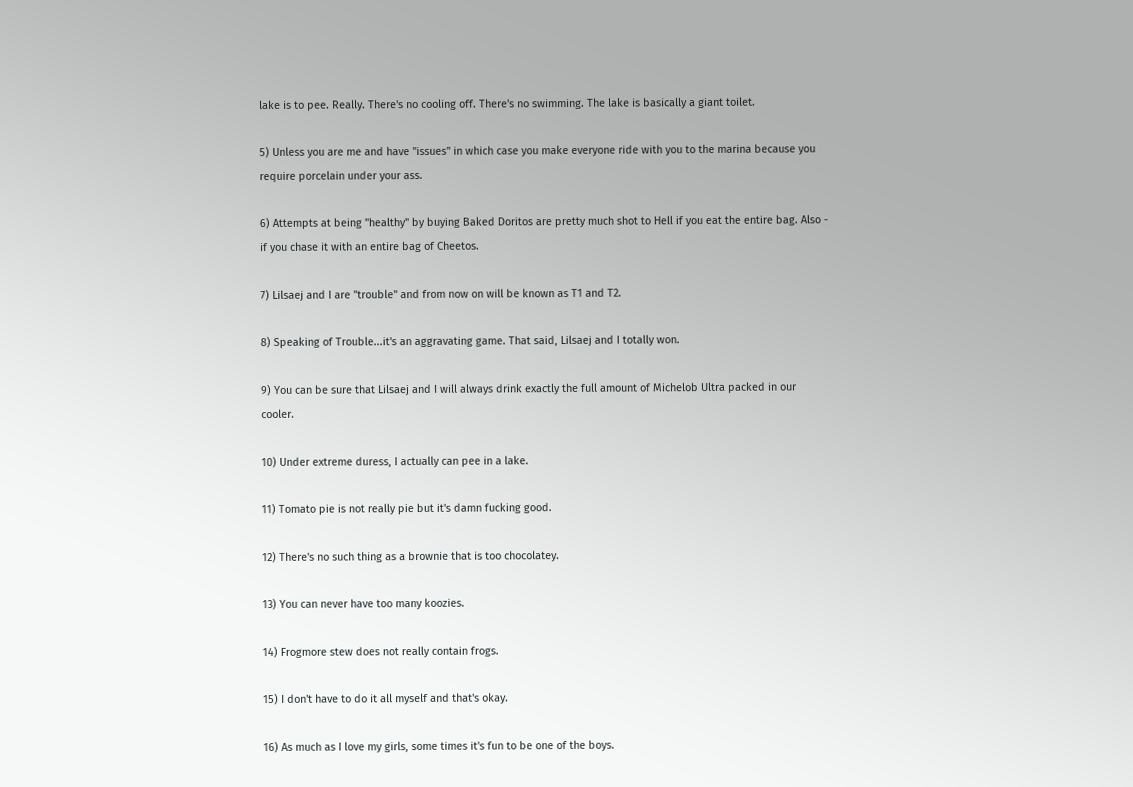lake is to pee. Really. There's no cooling off. There's no swimming. The lake is basically a giant toilet.

5) Unless you are me and have "issues" in which case you make everyone ride with you to the marina because you require porcelain under your ass.

6) Attempts at being "healthy" by buying Baked Doritos are pretty much shot to Hell if you eat the entire bag. Also - if you chase it with an entire bag of Cheetos.

7) Lilsaej and I are "trouble" and from now on will be known as T1 and T2.

8) Speaking of Trouble...it's an aggravating game. That said, Lilsaej and I totally won.

9) You can be sure that Lilsaej and I will always drink exactly the full amount of Michelob Ultra packed in our cooler.

10) Under extreme duress, I actually can pee in a lake.

11) Tomato pie is not really pie but it's damn fucking good.

12) There's no such thing as a brownie that is too chocolatey.

13) You can never have too many koozies.

14) Frogmore stew does not really contain frogs.

15) I don't have to do it all myself and that's okay.

16) As much as I love my girls, some times it's fun to be one of the boys.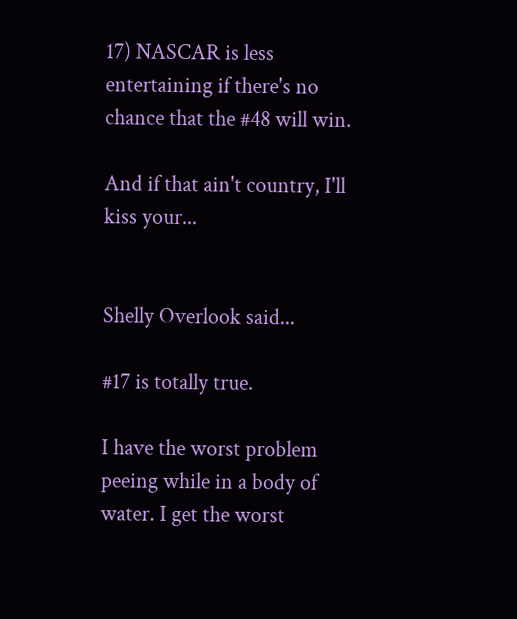17) NASCAR is less entertaining if there's no chance that the #48 will win.

And if that ain't country, I'll kiss your...


Shelly Overlook said...

#17 is totally true.

I have the worst problem peeing while in a body of water. I get the worst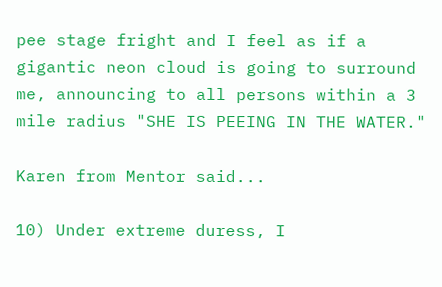pee stage fright and I feel as if a gigantic neon cloud is going to surround me, announcing to all persons within a 3 mile radius "SHE IS PEEING IN THE WATER."

Karen from Mentor said...

10) Under extreme duress, I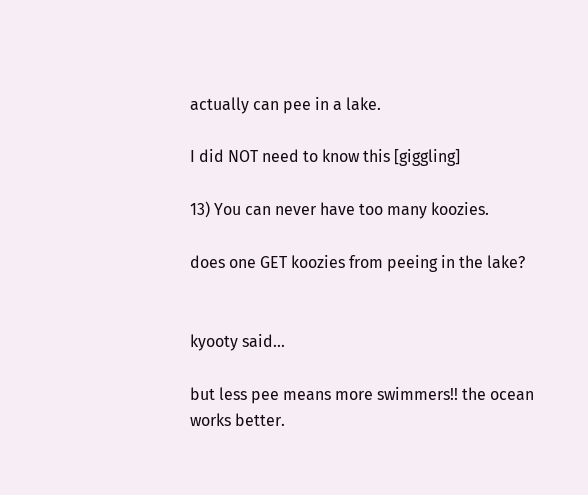actually can pee in a lake.

I did NOT need to know this [giggling]

13) You can never have too many koozies.

does one GET koozies from peeing in the lake?


kyooty said...

but less pee means more swimmers!! the ocean works better.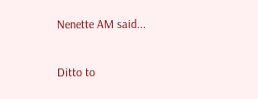Nenette AM said...

Ditto to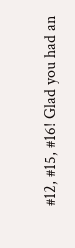#12, #15, #16! Glad you had an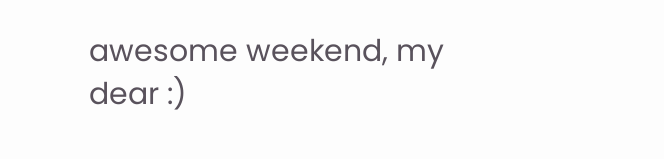awesome weekend, my dear :)